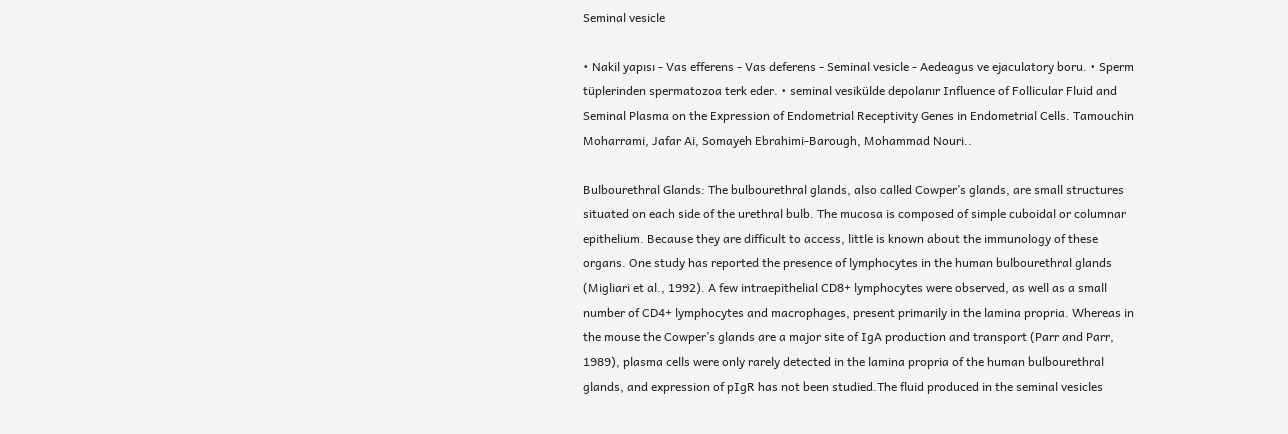Seminal vesicle

• Nakil yapısı - Vas efferens - Vas deferens - Seminal vesicle - Aedeagus ve ejaculatory boru. • Sperm tüplerinden spermatozoa terk eder. • seminal vesikülde depolanır Influence of Follicular Fluid and Seminal Plasma on the Expression of Endometrial Receptivity Genes in Endometrial Cells. Tamouchin Moharrami, Jafar Ai, Somayeh Ebrahimi-Barough, Mohammad Nouri..

Bulbourethral Glands: The bulbourethral glands, also called Cowper’s glands, are small structures situated on each side of the urethral bulb. The mucosa is composed of simple cuboidal or columnar epithelium. Because they are difficult to access, little is known about the immunology of these organs. One study has reported the presence of lymphocytes in the human bulbourethral glands (Migliari et al., 1992). A few intraepithelial CD8+ lymphocytes were observed, as well as a small number of CD4+ lymphocytes and macrophages, present primarily in the lamina propria. Whereas in the mouse the Cowper’s glands are a major site of IgA production and transport (Parr and Parr, 1989), plasma cells were only rarely detected in the lamina propria of the human bulbourethral glands, and expression of pIgR has not been studied.The fluid produced in the seminal vesicles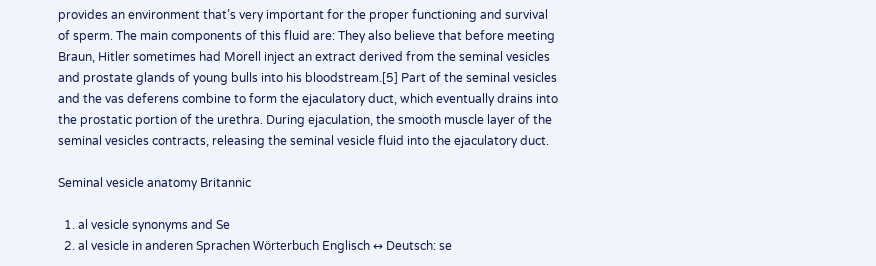provides an environment that’s very important for the proper functioning and survival of sperm. The main components of this fluid are: They also believe that before meeting Braun, Hitler sometimes had Morell inject an extract derived from the seminal vesicles and prostate glands of young bulls into his bloodstream.[5] Part of the seminal vesicles and the vas deferens combine to form the ejaculatory duct, which eventually drains into the prostatic portion of the urethra. During ejaculation, the smooth muscle layer of the seminal vesicles contracts, releasing the seminal vesicle fluid into the ejaculatory duct.

Seminal vesicle anatomy Britannic

  1. al vesicle synonyms and Se
  2. al vesicle in anderen Sprachen Wörterbuch Englisch ↔ Deutsch: se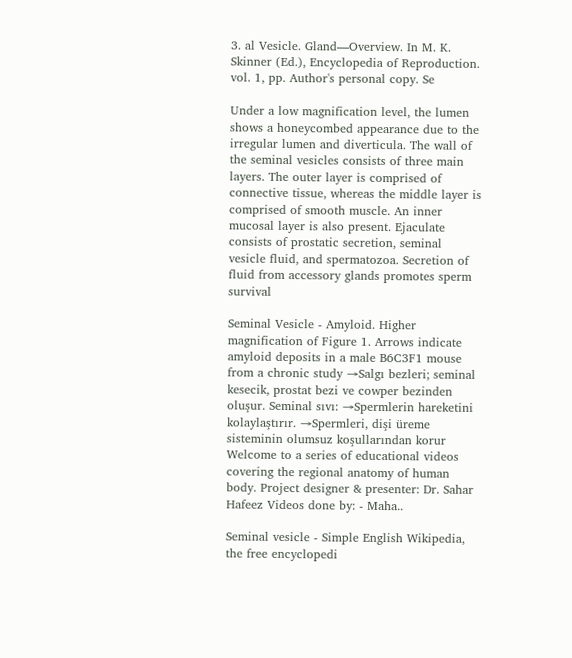3. al Vesicle. Gland—Overview. In M. K. Skinner (Ed.), Encyclopedia of Reproduction. vol. 1, pp. Author's personal copy. Se

Under a low magnification level, the lumen shows a honeycombed appearance due to the irregular lumen and diverticula. The wall of the seminal vesicles consists of three main layers. The outer layer is comprised of connective tissue, whereas the middle layer is comprised of smooth muscle. An inner mucosal layer is also present. Ejaculate consists of prostatic secretion, seminal vesicle fluid, and spermatozoa. Secretion of fluid from accessory glands promotes sperm survival

Seminal Vesicle - Amyloid. Higher magnification of Figure 1. Arrows indicate amyloid deposits in a male B6C3F1 mouse from a chronic study →Salgı bezleri; seminal kesecik, prostat bezi ve cowper bezinden oluşur. Seminal sıvı: →Spermlerin hareketini kolaylaştırır. →Spermleri, dişi üreme sisteminin olumsuz koşullarından korur Welcome to a series of educational videos covering the regional anatomy of human body. Project designer & presenter: Dr. Sahar Hafeez Videos done by: - Maha..

Seminal vesicle - Simple English Wikipedia, the free encyclopedi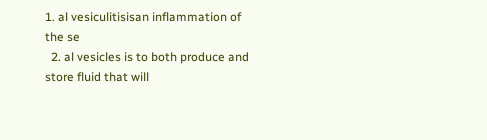1. al vesiculitisisan inflammation of the se
  2. al vesicles is to both produce and store fluid that will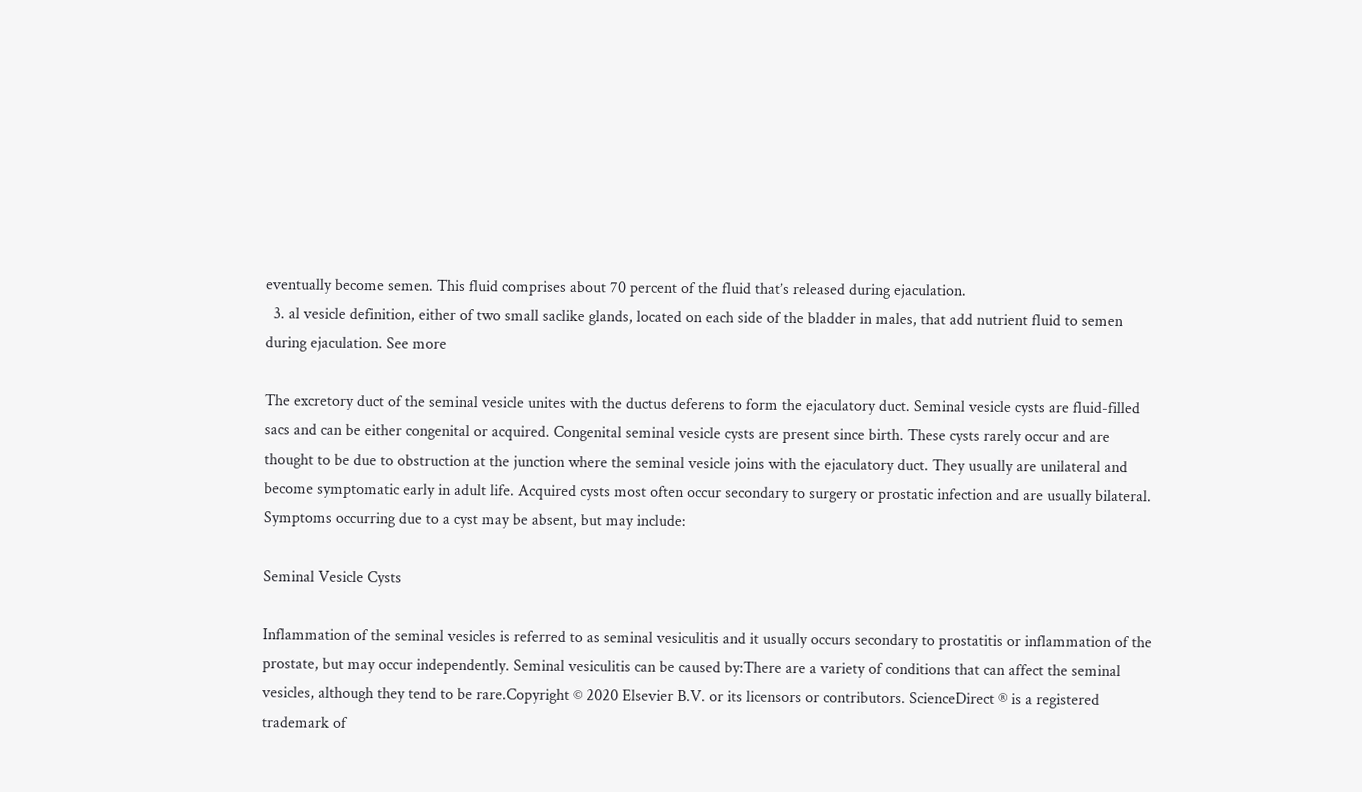eventually become semen. This fluid comprises about 70 percent of the fluid that’s released during ejaculation.
  3. al vesicle definition, either of two small saclike glands, located on each side of the bladder in males, that add nutrient fluid to semen during ejaculation. See more

The excretory duct of the seminal vesicle unites with the ductus deferens to form the ejaculatory duct. Seminal vesicle cysts are fluid-filled sacs and can be either congenital or acquired. Congenital seminal vesicle cysts are present since birth. These cysts rarely occur and are thought to be due to obstruction at the junction where the seminal vesicle joins with the ejaculatory duct. They usually are unilateral and become symptomatic early in adult life. Acquired cysts most often occur secondary to surgery or prostatic infection and are usually bilateral. Symptoms occurring due to a cyst may be absent, but may include:

Seminal Vesicle Cysts

Inflammation of the seminal vesicles is referred to as seminal vesiculitis and it usually occurs secondary to prostatitis or inflammation of the prostate, but may occur independently. Seminal vesiculitis can be caused by:There are a variety of conditions that can affect the seminal vesicles, although they tend to be rare.Copyright © 2020 Elsevier B.V. or its licensors or contributors. ScienceDirect ® is a registered trademark of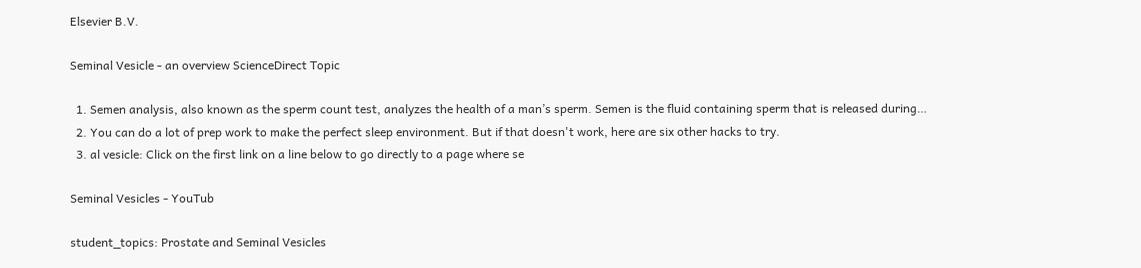Elsevier B.V.

Seminal Vesicle - an overview ScienceDirect Topic

  1. Semen analysis, also known as the sperm count test, analyzes the health of a man’s sperm. Semen is the fluid containing sperm that is released during…
  2. You can do a lot of prep work to make the perfect sleep environment. But if that doesn't work, here are six other hacks to try.
  3. al vesicle: Click on the first link on a line below to go directly to a page where se

Seminal Vesicles - YouTub

student_topics: Prostate and Seminal Vesicles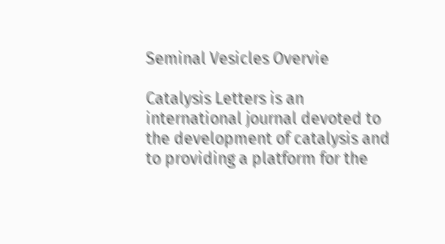Seminal Vesicles Overvie

Catalysis Letters is an international journal devoted to the development of catalysis and to providing a platform for the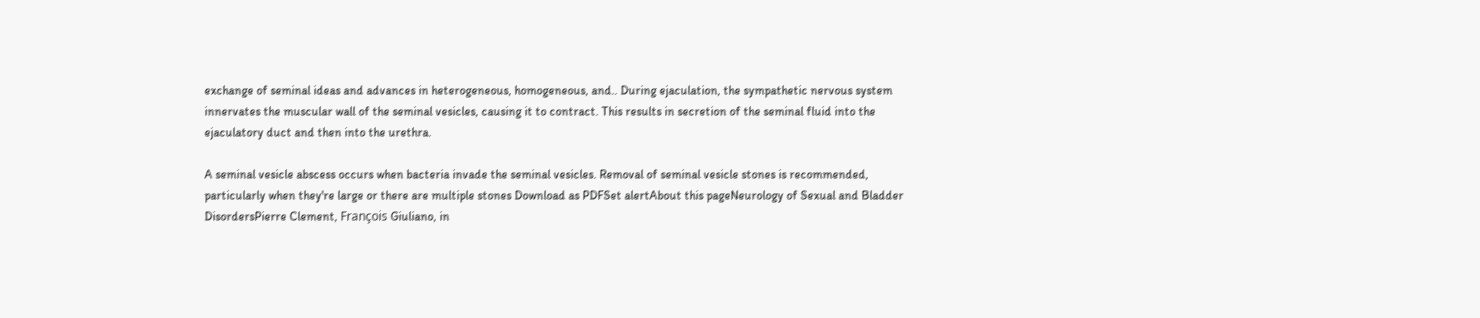exchange of seminal ideas and advances in heterogeneous, homogeneous, and.. During ejaculation, the sympathetic nervous system innervates the muscular wall of the seminal vesicles, causing it to contract. This results in secretion of the seminal fluid into the ejaculatory duct and then into the urethra.

A seminal vesicle abscess occurs when bacteria invade the seminal vesicles. Removal of seminal vesicle stones is recommended, particularly when they're large or there are multiple stones Download as PDFSet alertAbout this pageNeurology of Sexual and Bladder DisordersPierre Clement, François Giuliano, in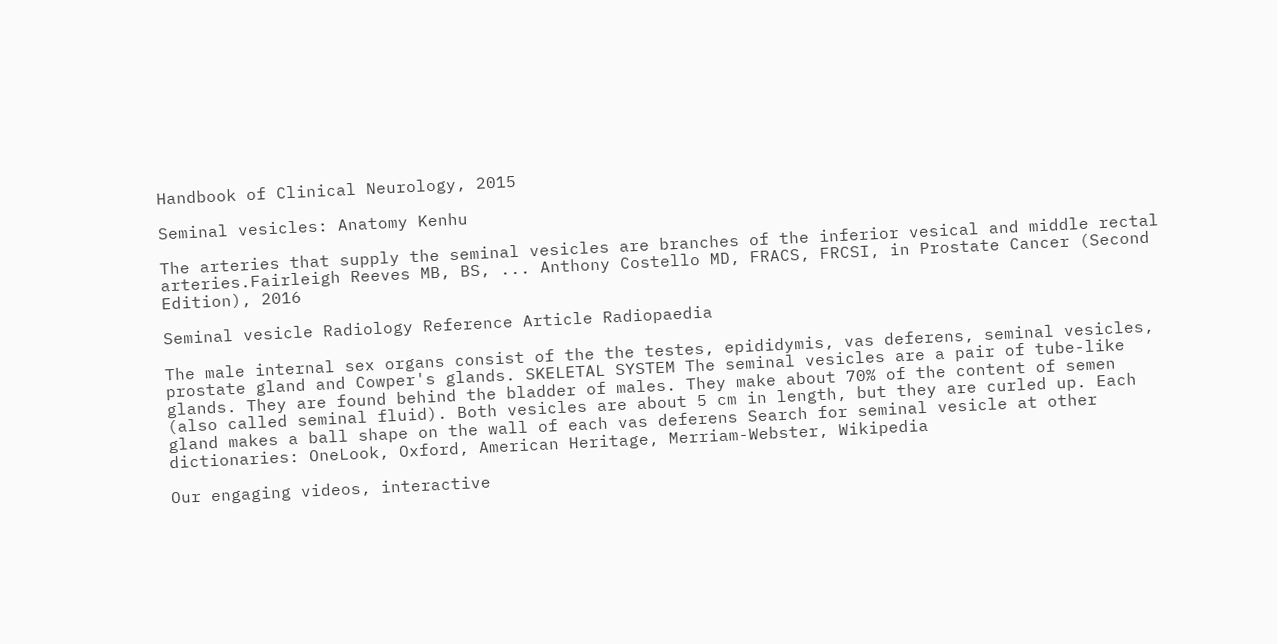Handbook of Clinical Neurology, 2015

Seminal vesicles: Anatomy Kenhu

The arteries that supply the seminal vesicles are branches of the inferior vesical and middle rectal arteries.Fairleigh Reeves MB, BS, ... Anthony Costello MD, FRACS, FRCSI, in Prostate Cancer (Second Edition), 2016

Seminal vesicle Radiology Reference Article Radiopaedia

The male internal sex organs consist of the the testes, epididymis, vas deferens, seminal vesicles, prostate gland and Cowper's glands. SKELETAL SYSTEM The seminal vesicles are a pair of tube-like glands. They are found behind the bladder of males. They make about 70% of the content of semen (also called seminal fluid). Both vesicles are about 5 cm in length, but they are curled up. Each gland makes a ball shape on the wall of each vas deferens Search for seminal vesicle at other dictionaries: OneLook, Oxford, American Heritage, Merriam-Webster, Wikipedia

Our engaging videos, interactive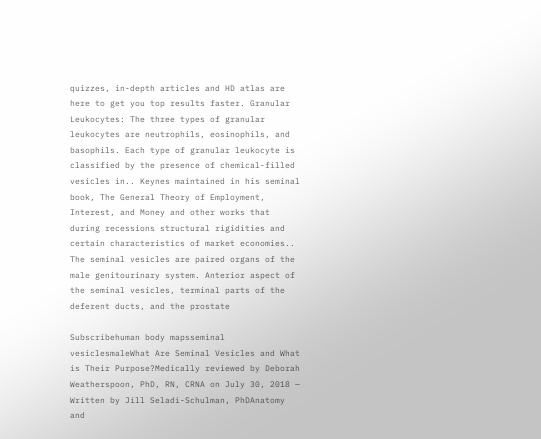quizzes, in-depth articles and HD atlas are here to get you top results faster. Granular Leukocytes: The three types of granular leukocytes are neutrophils, eosinophils, and basophils. Each type of granular leukocyte is classified by the presence of chemical-filled vesicles in.. Keynes maintained in his seminal book, The General Theory of Employment, Interest, and Money and other works that during recessions structural rigidities and certain characteristics of market economies.. The seminal vesicles are paired organs of the male genitourinary system. Anterior aspect of the seminal vesicles, terminal parts of the deferent ducts, and the prostate

Subscribehuman body mapsseminal vesiclesmaleWhat Are Seminal Vesicles and What is Their Purpose?Medically reviewed by Deborah Weatherspoon, PhD, RN, CRNA on July 30, 2018 — Written by Jill Seladi-Schulman, PhDAnatomy and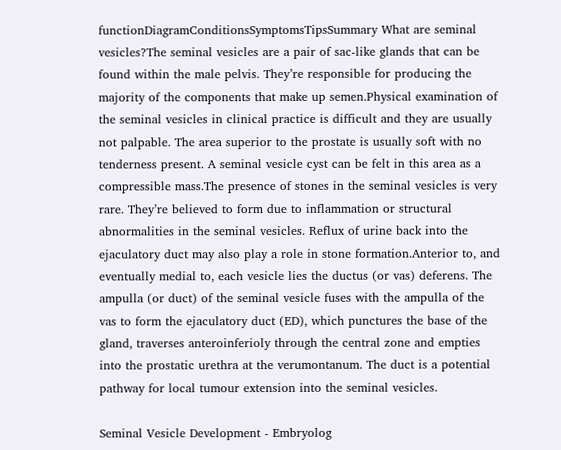functionDiagramConditionsSymptomsTipsSummary What are seminal vesicles?The seminal vesicles are a pair of sac-like glands that can be found within the male pelvis. They’re responsible for producing the majority of the components that make up semen.Physical examination of the seminal vesicles in clinical practice is difficult and they are usually not palpable. The area superior to the prostate is usually soft with no tenderness present. A seminal vesicle cyst can be felt in this area as a compressible mass.The presence of stones in the seminal vesicles is very rare. They’re believed to form due to inflammation or structural abnormalities in the seminal vesicles. Reflux of urine back into the ejaculatory duct may also play a role in stone formation.Anterior to, and eventually medial to, each vesicle lies the ductus (or vas) deferens. The ampulla (or duct) of the seminal vesicle fuses with the ampulla of the vas to form the ejaculatory duct (ED), which punctures the base of the gland, traverses anteroinferioly through the central zone and empties into the prostatic urethra at the verumontanum. The duct is a potential pathway for local tumour extension into the seminal vesicles.

Seminal Vesicle Development - Embryolog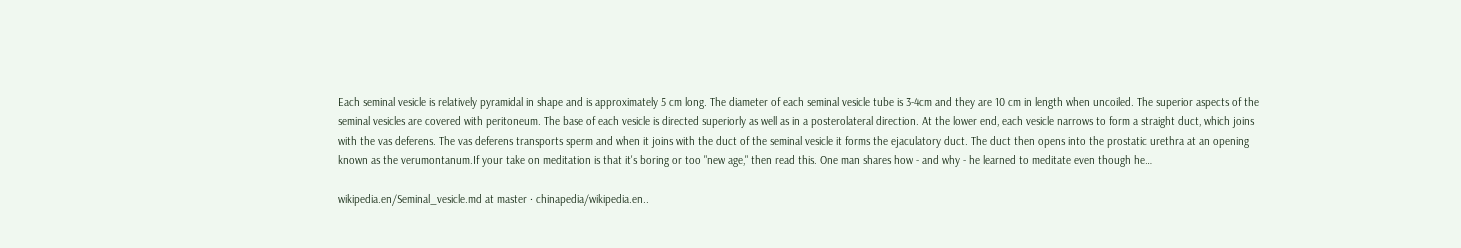Each seminal vesicle is relatively pyramidal in shape and is approximately 5 cm long. The diameter of each seminal vesicle tube is 3-4cm and they are 10 cm in length when uncoiled. The superior aspects of the seminal vesicles are covered with peritoneum. The base of each vesicle is directed superiorly as well as in a posterolateral direction. At the lower end, each vesicle narrows to form a straight duct, which joins with the vas deferens. The vas deferens transports sperm and when it joins with the duct of the seminal vesicle it forms the ejaculatory duct. The duct then opens into the prostatic urethra at an opening known as the verumontanum.If your take on meditation is that it's boring or too "new age," then read this. One man shares how - and why - he learned to meditate even though he…

wikipedia.en/Seminal_vesicle.md at master · chinapedia/wikipedia.en..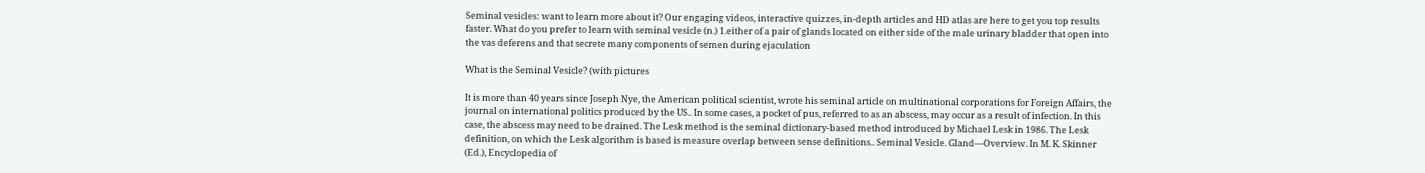Seminal vesicles: want to learn more about it? Our engaging videos, interactive quizzes, in-depth articles and HD atlas are here to get you top results faster. What do you prefer to learn with seminal vesicle (n.) 1.either of a pair of glands located on either side of the male urinary bladder that open into the vas deferens and that secrete many components of semen during ejaculation

What is the Seminal Vesicle? (with pictures

It is more than 40 years since Joseph Nye, the American political scientist, wrote his seminal article on multinational corporations for Foreign Affairs, the journal on international politics produced by the US.. In some cases, a pocket of pus, referred to as an abscess, may occur as a result of infection. In this case, the abscess may need to be drained. The Lesk method is the seminal dictionary-based method introduced by Michael Lesk in 1986. The Lesk definition, on which the Lesk algorithm is based is measure overlap between sense definitions.. Seminal Vesicle. Gland—Overview. In M. K. Skinner (Ed.), Encyclopedia of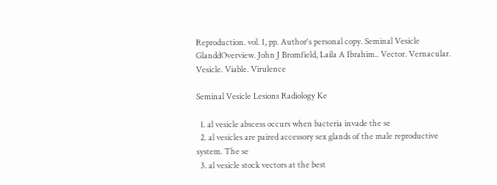Reproduction. vol. 1, pp. Author's personal copy. Seminal Vesicle GlanddOverview. John J Bromfield, Laila A Ibrahim.. Vector. Vernacular. Vesicle. Viable. Virulence

Seminal Vesicle Lesions Radiology Ke

  1. al vesicle abscess occurs when bacteria invade the se
  2. al vesicles are paired accessory sex glands of the male reproductive system. The se
  3. al vesicle stock vectors at the best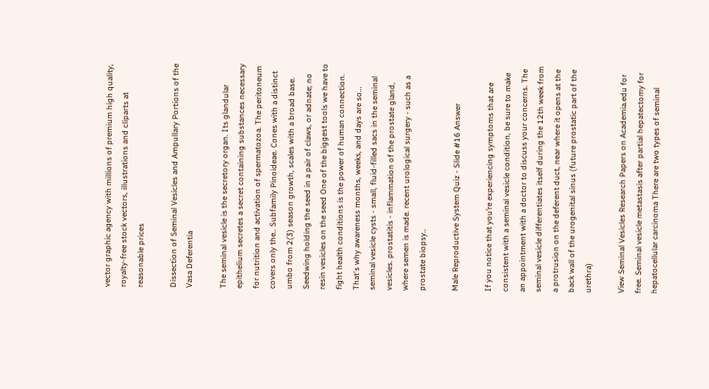vector graphic agency with millions of premium high quality, royalty-free stock vectors, illustrations and cliparts at reasonable prices

Dissection of Seminal Vesicles and Ampullary Portions of the Vasa Deferentia

The seminal vesicle is the secretory organ. Its glandular epithelium secretes a secret containing substances necessary for nutrition and activation of spermatozoa. The peritoneum covers only the.. Subfamily Pinoideae. Cones with a distinct umbo from 2(3) season growth, scales with a broad base. Seedwing holding the seed in a pair of claws, or adnate; no resin vesicles on the seed One of the biggest tools we have to fight health conditions is the power of human connection. That's why awareness months, weeks, and days are so… seminal vesicle cysts - small, fluid-filled sacs in the seminal vesicles. prostatitis - inflammation of the prostate gland, where semen is made. recent urological surgery - such as a prostate biopsy..

Male Reproductive System Quiz - Slide #16 Answer

If you notice that you’re experiencing symptoms that are consistent with a seminal vesicle condition, be sure to make an appointment with a doctor to discuss your concerns. The seminal vesicle differentiates itself during the 12th week from a protrusion on the deferent duct, near where it opens at the back wall of the urogenital sinus (future prostatic part of the urethra)

View Seminal Vesicles Research Papers on Academia.edu for free. Seminal vesicle metastasis after partial hepatectomy for hepatocellular carcinoma There are two types of seminal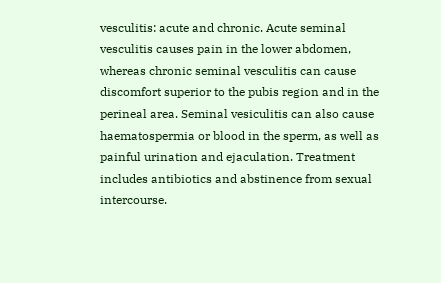vesculitis: acute and chronic. Acute seminal vesculitis causes pain in the lower abdomen, whereas chronic seminal vesculitis can cause discomfort superior to the pubis region and in the perineal area. Seminal vesiculitis can also cause haematospermia or blood in the sperm, as well as painful urination and ejaculation. Treatment includes antibiotics and abstinence from sexual intercourse.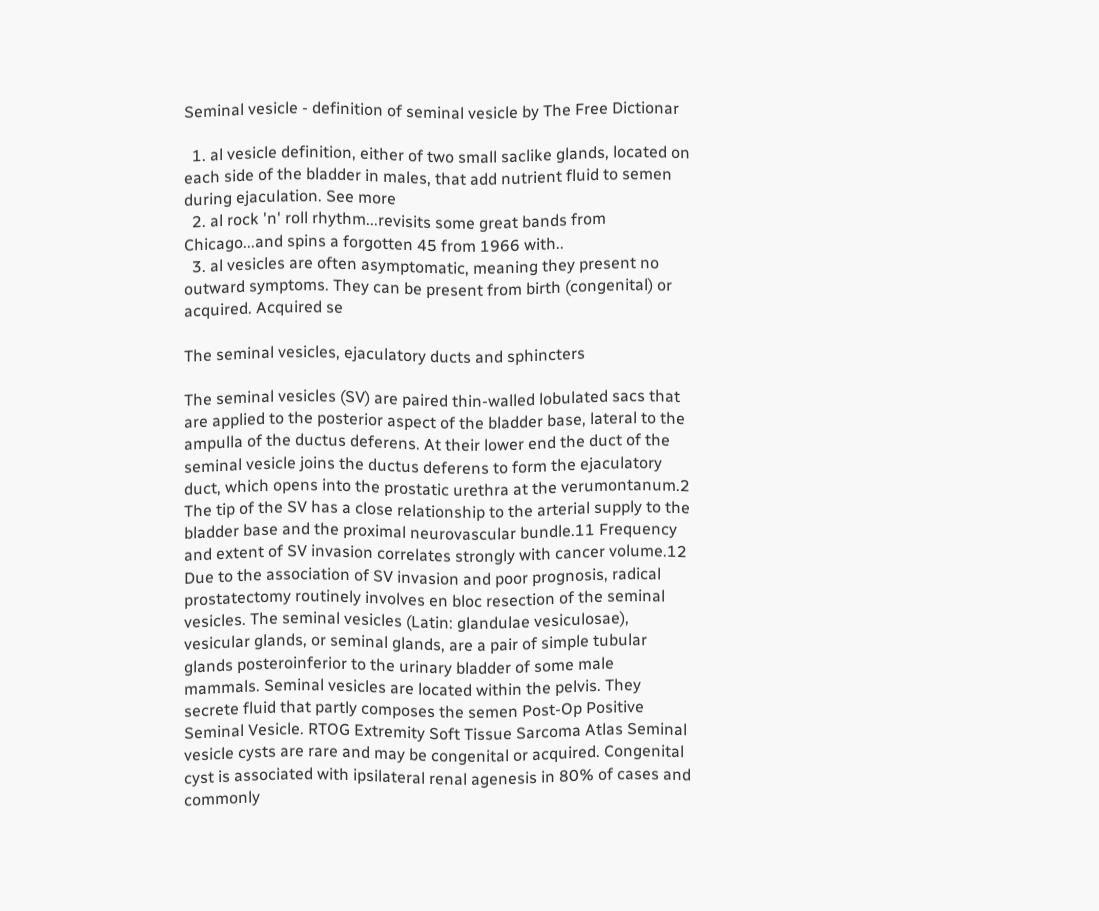Seminal vesicle - definition of seminal vesicle by The Free Dictionar

  1. al vesicle definition, either of two small saclike glands, located on each side of the bladder in males, that add nutrient fluid to semen during ejaculation. See more
  2. al rock 'n' roll rhythm...revisits some great bands from Chicago...and spins a forgotten 45 from 1966 with..
  3. al vesicles are often asymptomatic, meaning they present no outward symptoms. They can be present from birth (congenital) or acquired. Acquired se

The seminal vesicles, ejaculatory ducts and sphincters

The seminal vesicles (SV) are paired thin-walled lobulated sacs that are applied to the posterior aspect of the bladder base, lateral to the ampulla of the ductus deferens. At their lower end the duct of the seminal vesicle joins the ductus deferens to form the ejaculatory duct, which opens into the prostatic urethra at the verumontanum.2 The tip of the SV has a close relationship to the arterial supply to the bladder base and the proximal neurovascular bundle.11 Frequency and extent of SV invasion correlates strongly with cancer volume.12 Due to the association of SV invasion and poor prognosis, radical prostatectomy routinely involves en bloc resection of the seminal vesicles. The seminal vesicles (Latin: glandulae vesiculosae), vesicular glands, or seminal glands, are a pair of simple tubular glands posteroinferior to the urinary bladder of some male mammals. Seminal vesicles are located within the pelvis. They secrete fluid that partly composes the semen Post-Op Positive Seminal Vesicle. RTOG Extremity Soft Tissue Sarcoma Atlas Seminal vesicle cysts are rare and may be congenital or acquired. Congenital cyst is associated with ipsilateral renal agenesis in 80% of cases and commonly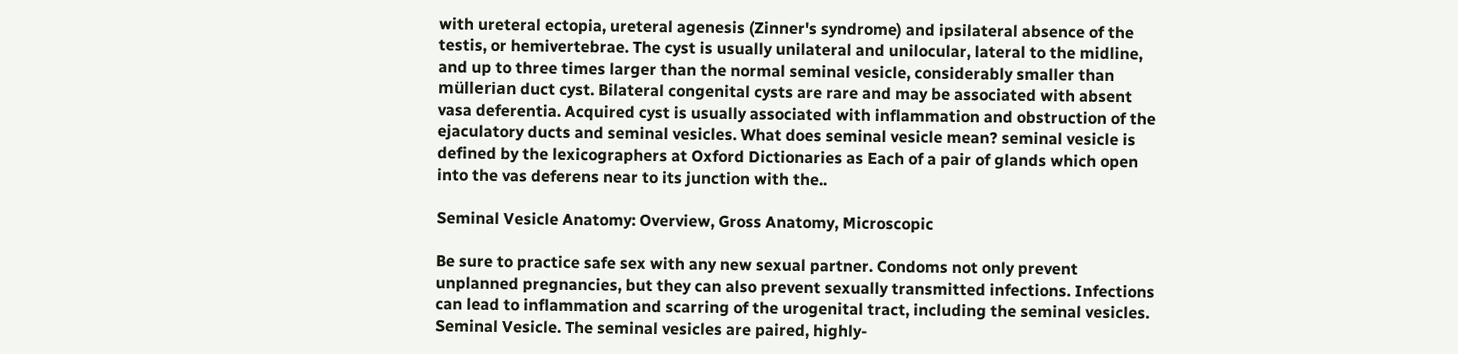with ureteral ectopia, ureteral agenesis (Zinner's syndrome) and ipsilateral absence of the testis, or hemivertebrae. The cyst is usually unilateral and unilocular, lateral to the midline, and up to three times larger than the normal seminal vesicle, considerably smaller than müllerian duct cyst. Bilateral congenital cysts are rare and may be associated with absent vasa deferentia. Acquired cyst is usually associated with inflammation and obstruction of the ejaculatory ducts and seminal vesicles. What does seminal vesicle mean? seminal vesicle is defined by the lexicographers at Oxford Dictionaries as Each of a pair of glands which open into the vas deferens near to its junction with the..

Seminal Vesicle Anatomy: Overview, Gross Anatomy, Microscopic

Be sure to practice safe sex with any new sexual partner. Condoms not only prevent unplanned pregnancies, but they can also prevent sexually transmitted infections. Infections can lead to inflammation and scarring of the urogenital tract, including the seminal vesicles. Seminal Vesicle. The seminal vesicles are paired, highly-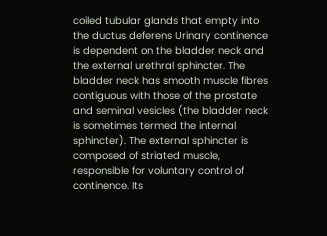coiled tubular glands that empty into the ductus deferens Urinary continence is dependent on the bladder neck and the external urethral sphincter. The bladder neck has smooth muscle fibres contiguous with those of the prostate and seminal vesicles (the bladder neck is sometimes termed the internal sphincter). The external sphincter is composed of striated muscle, responsible for voluntary control of continence. Its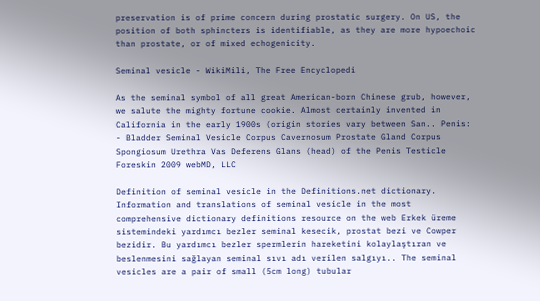preservation is of prime concern during prostatic surgery. On US, the position of both sphincters is identifiable, as they are more hypoechoic than prostate, or of mixed echogenicity.

Seminal vesicle - WikiMili, The Free Encyclopedi

As the seminal symbol of all great American-born Chinese grub, however, we salute the mighty fortune cookie. Almost certainly invented in California in the early 1900s (origin stories vary between San.. Penis: - Bladder Seminal Vesicle Corpus Cavernosum Prostate Gland Corpus Spongiosum Urethra Vas Deferens Glans (head) of the Penis Testicle Foreskin 2009 webMD, LLC

Definition of seminal vesicle in the Definitions.net dictionary. Information and translations of seminal vesicle in the most comprehensive dictionary definitions resource on the web Erkek üreme sistemindeki yardımcı bezler seminal kesecik, prostat bezi ve Cowper bezidir. Bu yardımcı bezler spermlerin hareketini kolaylaştıran ve beslenmesini sağlayan seminal sıvı adı verilen salgıyı.. The seminal vesicles are a pair of small (5cm long) tubular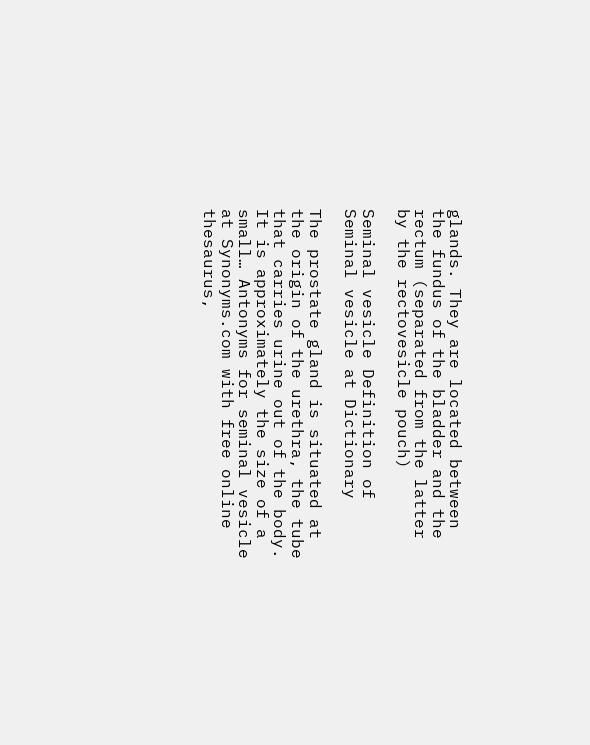glands. They are located between the fundus of the bladder and the rectum (separated from the latter by the rectovesicle pouch)

Seminal vesicle Definition of Seminal vesicle at Dictionary

The prostate gland is situated at the origin of the urethra, the tube that carries urine out of the body. It is approximately the size of a small… Antonyms for seminal vesicle at Synonyms.com with free online thesaurus,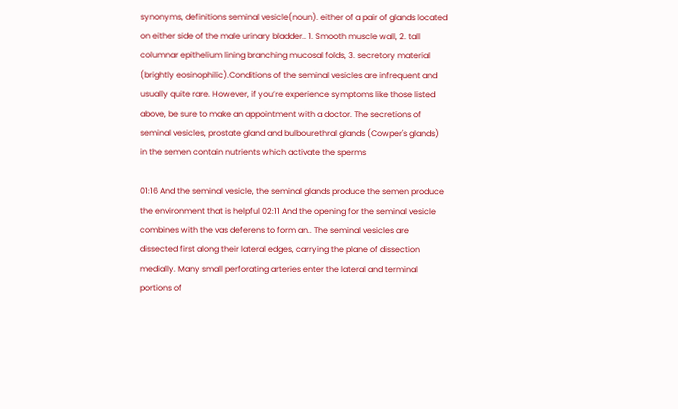synonyms, definitions seminal vesicle(noun). either of a pair of glands located on either side of the male urinary bladder.. 1. Smooth muscle wall, 2. tall columnar epithelium lining branching mucosal folds, 3. secretory material (brightly eosinophilic).Conditions of the seminal vesicles are infrequent and usually quite rare. However, if you’re experience symptoms like those listed above, be sure to make an appointment with a doctor. The secretions of seminal vesicles, prostate gland and bulbourethral glands (Cowper's glands) in the semen contain nutrients which activate the sperms

01:16 And the seminal vesicle, the seminal glands produce the semen produce the environment that is helpful 02:11 And the opening for the seminal vesicle combines with the vas deferens to form an.. The seminal vesicles are dissected first along their lateral edges, carrying the plane of dissection medially. Many small perforating arteries enter the lateral and terminal portions of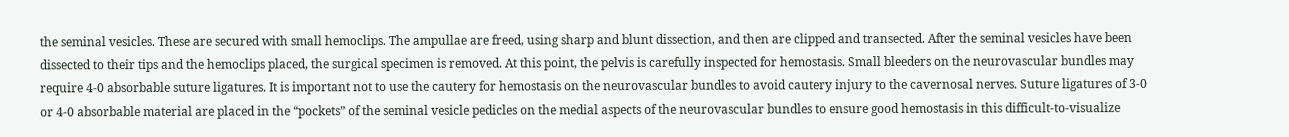the seminal vesicles. These are secured with small hemoclips. The ampullae are freed, using sharp and blunt dissection, and then are clipped and transected. After the seminal vesicles have been dissected to their tips and the hemoclips placed, the surgical specimen is removed. At this point, the pelvis is carefully inspected for hemostasis. Small bleeders on the neurovascular bundles may require 4-0 absorbable suture ligatures. It is important not to use the cautery for hemostasis on the neurovascular bundles to avoid cautery injury to the cavernosal nerves. Suture ligatures of 3-0 or 4-0 absorbable material are placed in the “pockets” of the seminal vesicle pedicles on the medial aspects of the neurovascular bundles to ensure good hemostasis in this difficult-to-visualize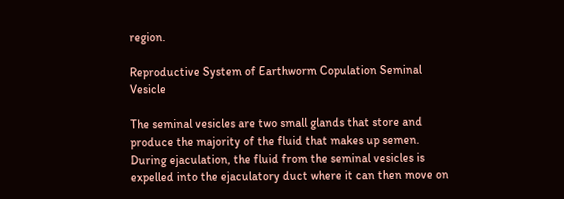region.

Reproductive System of Earthworm Copulation Seminal Vesicle

The seminal vesicles are two small glands that store and produce the majority of the fluid that makes up semen. During ejaculation, the fluid from the seminal vesicles is expelled into the ejaculatory duct where it can then move on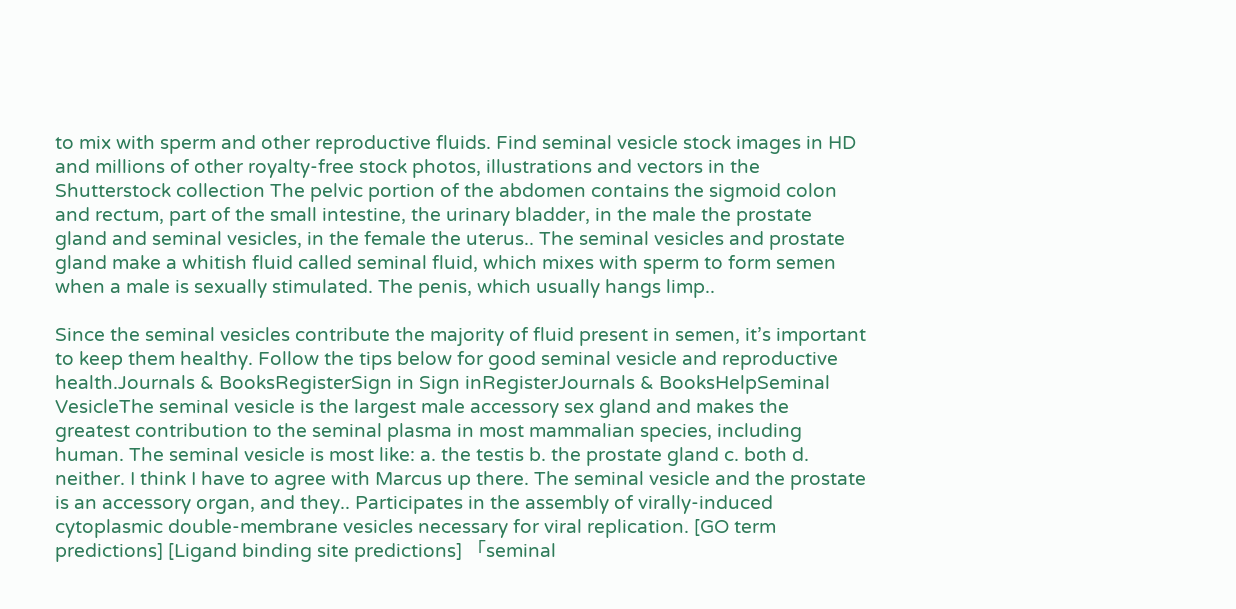to mix with sperm and other reproductive fluids. Find seminal vesicle stock images in HD and millions of other royalty-free stock photos, illustrations and vectors in the Shutterstock collection The pelvic portion of the abdomen contains the sigmoid colon and rectum, part of the small intestine, the urinary bladder, in the male the prostate gland and seminal vesicles, in the female the uterus.. The seminal vesicles and prostate gland make a whitish fluid called seminal fluid, which mixes with sperm to form semen when a male is sexually stimulated. The penis, which usually hangs limp..

Since the seminal vesicles contribute the majority of fluid present in semen, it’s important to keep them healthy. Follow the tips below for good seminal vesicle and reproductive health.Journals & BooksRegisterSign in Sign inRegisterJournals & BooksHelpSeminal VesicleThe seminal vesicle is the largest male accessory sex gland and makes the greatest contribution to the seminal plasma in most mammalian species, including human. The seminal vesicle is most like: a. the testis b. the prostate gland c. both d. neither. I think I have to agree with Marcus up there. The seminal vesicle and the prostate is an accessory organ, and they.. Participates in the assembly of virally-induced cytoplasmic double-membrane vesicles necessary for viral replication. [GO term predictions] [Ligand binding site predictions] 「seminal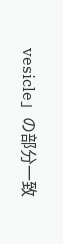vesicle」の部分一致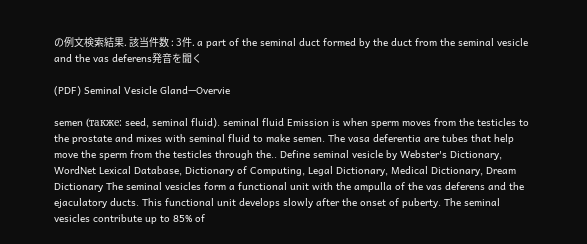の例文検索結果. 該当件数 : 3件. a part of the seminal duct formed by the duct from the seminal vesicle and the vas deferens発音を聞く

(PDF) Seminal Vesicle Gland—Overvie

semen (также: seed, seminal fluid). seminal fluid Emission is when sperm moves from the testicles to the prostate and mixes with seminal fluid to make semen. The vasa deferentia are tubes that help move the sperm from the testicles through the.. Define seminal vesicle by Webster's Dictionary, WordNet Lexical Database, Dictionary of Computing, Legal Dictionary, Medical Dictionary, Dream Dictionary The seminal vesicles form a functional unit with the ampulla of the vas deferens and the ejaculatory ducts. This functional unit develops slowly after the onset of puberty. The seminal vesicles contribute up to 85% of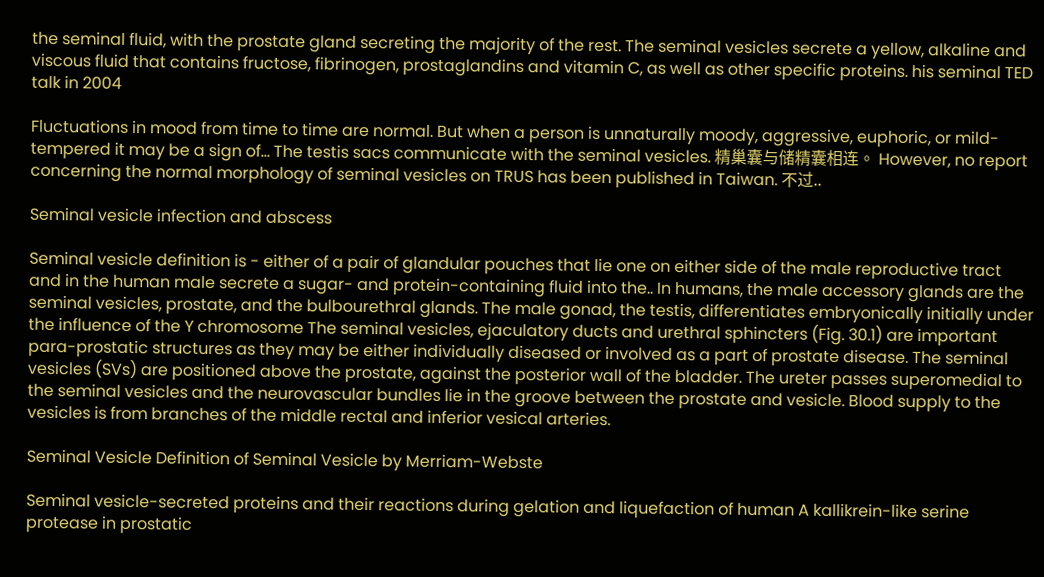the seminal fluid, with the prostate gland secreting the majority of the rest. The seminal vesicles secrete a yellow, alkaline and viscous fluid that contains fructose, fibrinogen, prostaglandins and vitamin C, as well as other specific proteins. his seminal TED talk in 2004

Fluctuations in mood from time to time are normal. But when a person is unnaturally moody, aggressive, euphoric, or mild-tempered it may be a sign of… The testis sacs communicate with the seminal vesicles. 精巢囊与储精囊相连。 However, no report concerning the normal morphology of seminal vesicles on TRUS has been published in Taiwan. 不过..

Seminal vesicle infection and abscess

Seminal vesicle definition is - either of a pair of glandular pouches that lie one on either side of the male reproductive tract and in the human male secrete a sugar- and protein-containing fluid into the.. In humans, the male accessory glands are the seminal vesicles, prostate, and the bulbourethral glands. The male gonad, the testis, differentiates embryonically initially under the influence of the Y chromosome The seminal vesicles, ejaculatory ducts and urethral sphincters (Fig. 30.1) are important para-prostatic structures as they may be either individually diseased or involved as a part of prostate disease. The seminal vesicles (SVs) are positioned above the prostate, against the posterior wall of the bladder. The ureter passes superomedial to the seminal vesicles and the neurovascular bundles lie in the groove between the prostate and vesicle. Blood supply to the vesicles is from branches of the middle rectal and inferior vesical arteries.

Seminal Vesicle Definition of Seminal Vesicle by Merriam-Webste

Seminal vesicle-secreted proteins and their reactions during gelation and liquefaction of human A kallikrein-like serine protease in prostatic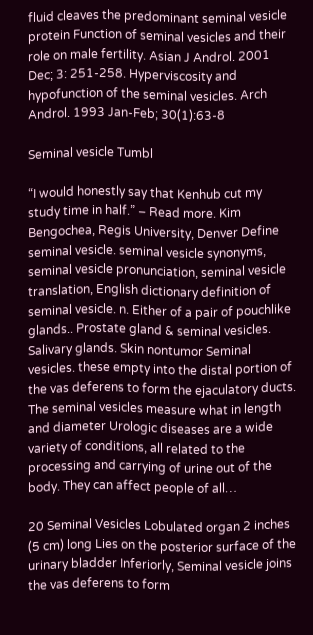fluid cleaves the predominant seminal vesicle protein Function of seminal vesicles and their role on male fertility. Asian J Androl. 2001 Dec; 3: 251-258. Hyperviscosity and hypofunction of the seminal vesicles. Arch Androl. 1993 Jan-Feb; 30(1):63-8

Seminal vesicle Tumbl

“I would honestly say that Kenhub cut my study time in half.” – Read more. Kim Bengochea, Regis University, Denver Define seminal vesicle. seminal vesicle synonyms, seminal vesicle pronunciation, seminal vesicle translation, English dictionary definition of seminal vesicle. n. Either of a pair of pouchlike glands.. Prostate gland & seminal vesicles. Salivary glands. Skin nontumor Seminal vesicles. these empty into the distal portion of the vas deferens to form the ejaculatory ducts. The seminal vesicles measure what in length and diameter Urologic diseases are a wide variety of conditions, all related to the processing and carrying of urine out of the body. They can affect people of all…

20 Seminal Vesicles Lobulated organ 2 inches (5 cm) long Lies on the posterior surface of the urinary bladder Inferiorly, Seminal vesicle joins the vas deferens to form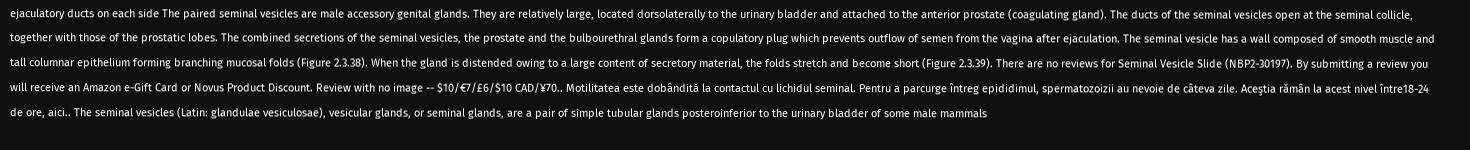ejaculatory ducts on each side The paired seminal vesicles are male accessory genital glands. They are relatively large, located dorsolaterally to the urinary bladder and attached to the anterior prostate (coagulating gland). The ducts of the seminal vesicles open at the seminal collicle, together with those of the prostatic lobes. The combined secretions of the seminal vesicles, the prostate and the bulbourethral glands form a copulatory plug which prevents outflow of semen from the vagina after ejaculation. The seminal vesicle has a wall composed of smooth muscle and tall columnar epithelium forming branching mucosal folds (Figure 2.3.38). When the gland is distended owing to a large content of secretory material, the folds stretch and become short (Figure 2.3.39). There are no reviews for Seminal Vesicle Slide (NBP2-30197). By submitting a review you will receive an Amazon e-Gift Card or Novus Product Discount. Review with no image -- $10/€7/£6/$10 CAD/¥70.. Motilitatea este dobȃndită la contactul cu lichidul seminal. Pentru a parcurge ȋntreg epididimul, spermatozoizii au nevoie de cȃteva zile. Aceştia rămȃn la acest nivel ȋntre18-24 de ore, aici.. The seminal vesicles (Latin: glandulae vesiculosae), vesicular glands, or seminal glands, are a pair of simple tubular glands posteroinferior to the urinary bladder of some male mammals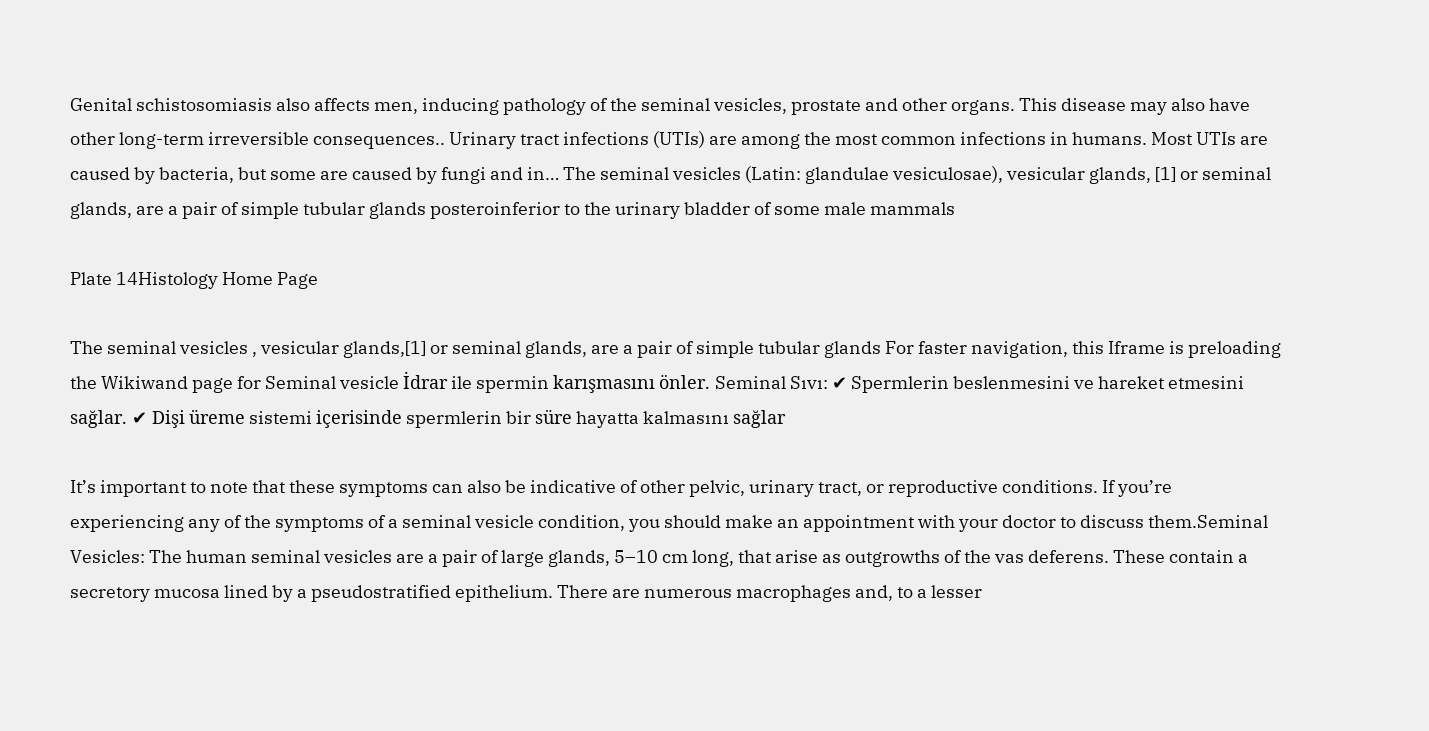Genital schistosomiasis also affects men, inducing pathology of the seminal vesicles, prostate and other organs. This disease may also have other long-term irreversible consequences.. Urinary tract infections (UTIs) are among the most common infections in humans. Most UTIs are caused by bacteria, but some are caused by fungi and in… The seminal vesicles (Latin: glandulae vesiculosae), vesicular glands, [1] or seminal glands, are a pair of simple tubular glands posteroinferior to the urinary bladder of some male mammals

Plate 14Histology Home Page

The seminal vesicles , vesicular glands,[1] or seminal glands, are a pair of simple tubular glands For faster navigation, this Iframe is preloading the Wikiwand page for Seminal vesicle İdrar ile spermin karışmasını önler. Seminal Sıvı: ✔ Spermlerin beslenmesini ve hareket etmesini sağlar. ✔ Dişi üreme sistemi içerisinde spermlerin bir süre hayatta kalmasını sağlar

It’s important to note that these symptoms can also be indicative of other pelvic, urinary tract, or reproductive conditions. If you’re experiencing any of the symptoms of a seminal vesicle condition, you should make an appointment with your doctor to discuss them.Seminal Vesicles: The human seminal vesicles are a pair of large glands, 5–10 cm long, that arise as outgrowths of the vas deferens. These contain a secretory mucosa lined by a pseudostratified epithelium. There are numerous macrophages and, to a lesser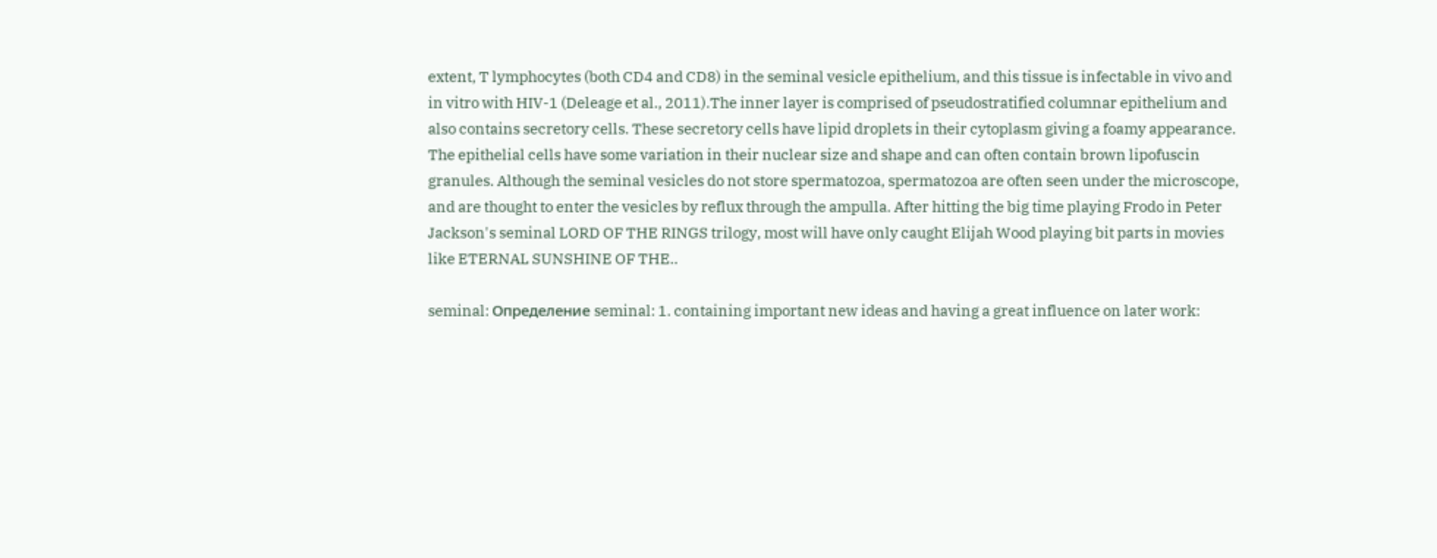extent, T lymphocytes (both CD4 and CD8) in the seminal vesicle epithelium, and this tissue is infectable in vivo and in vitro with HIV-1 (Deleage et al., 2011).The inner layer is comprised of pseudostratified columnar epithelium and also contains secretory cells. These secretory cells have lipid droplets in their cytoplasm giving a foamy appearance. The epithelial cells have some variation in their nuclear size and shape and can often contain brown lipofuscin granules. Although the seminal vesicles do not store spermatozoa, spermatozoa are often seen under the microscope, and are thought to enter the vesicles by reflux through the ampulla. After hitting the big time playing Frodo in Peter Jackson's seminal LORD OF THE RINGS trilogy, most will have only caught Elijah Wood playing bit parts in movies like ETERNAL SUNSHINE OF THE..

seminal: Определение seminal: 1. containing important new ideas and having a great influence on later work: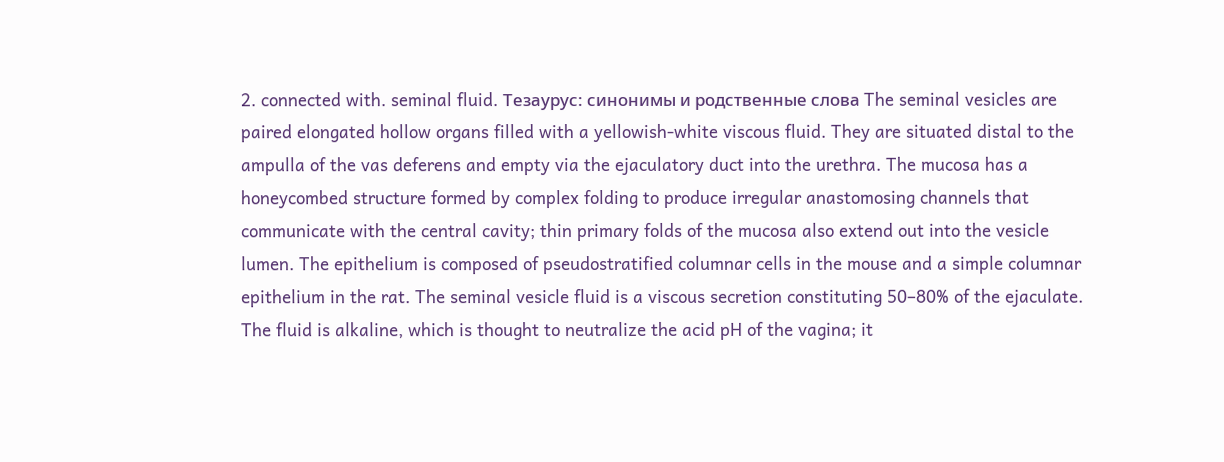2. connected with. seminal fluid. Тезаурус: синонимы и родственные слова The seminal vesicles are paired elongated hollow organs filled with a yellowish-white viscous fluid. They are situated distal to the ampulla of the vas deferens and empty via the ejaculatory duct into the urethra. The mucosa has a honeycombed structure formed by complex folding to produce irregular anastomosing channels that communicate with the central cavity; thin primary folds of the mucosa also extend out into the vesicle lumen. The epithelium is composed of pseudostratified columnar cells in the mouse and a simple columnar epithelium in the rat. The seminal vesicle fluid is a viscous secretion constituting 50–80% of the ejaculate. The fluid is alkaline, which is thought to neutralize the acid pH of the vagina; it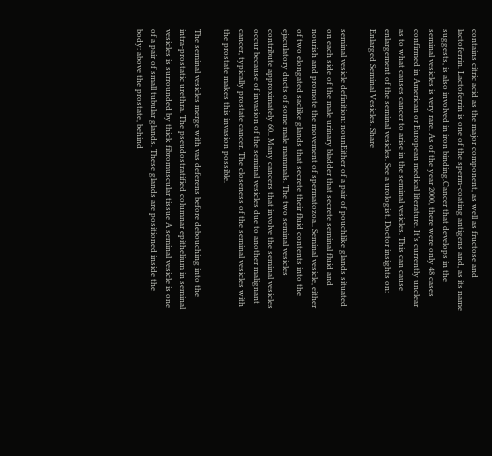contains citric acid as the major component, as well as fructose and lactoferrin. Lactoferrin is one of the sperm-coating antigens and, as its name suggests, is also involved in iron binding.Cancer that develops in the seminal vesicles is very rare. As of the year 2000, there were only 48 cases confirmed in American or European medical literature. It’s currently unclear as to what causes cancer to arise in the seminal vesicles. This can cause enlargement of the seminal vesicles. See a urologist. Doctor insights on: Enlarged Seminal Vesicles. Share

seminal vesicle definition: nounEither of a pair of pouchlike glands situated on each side of the male urinary bladder that secrete seminal fluid and nourish and promote the movement of spermatozoa.. Seminal vesicle, either of two elongated saclike glands that secrete their fluid contents into the ejaculatory ducts of some male mammals. The two seminal vesicles contribute approximately 60.. Many cancers that involve the seminal vesicles occur because of invasion of the seminal vesicles due to another malignant cancer, typically prostate cancer. The closeness of the seminal vesicles with the prostate makes this invasion possible.

The seminal vesicles merge with vas deferens before debouching into the intra-prostatic urethra. The pseudostratified columnar epithelium in seminal vesicles is surrounded by thick fibromuscular tissue A seminal vesicle is one of a pair of small tubular glands. These glands are positioned inside the body: above the prostate, behind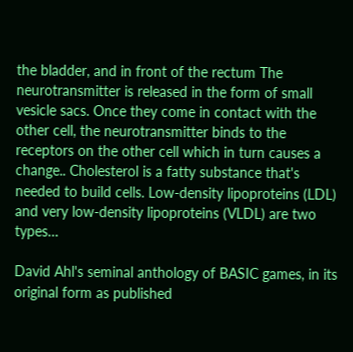the bladder, and in front of the rectum The neurotransmitter is released in the form of small vesicle sacs. Once they come in contact with the other cell, the neurotransmitter binds to the receptors on the other cell which in turn causes a change.. Cholesterol is a fatty substance that's needed to build cells. Low-density lipoproteins (LDL) and very low-density lipoproteins (VLDL) are two types…

David Ahl's seminal anthology of BASIC games, in its original form as published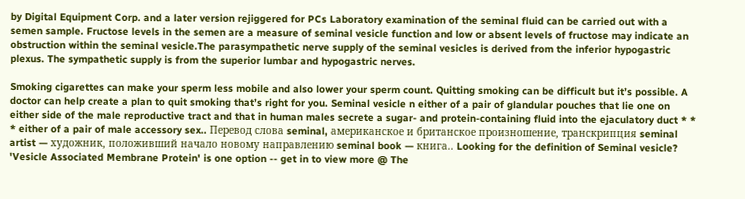by Digital Equipment Corp. and a later version rejiggered for PCs Laboratory examination of the seminal fluid can be carried out with a semen sample. Fructose levels in the semen are a measure of seminal vesicle function and low or absent levels of fructose may indicate an obstruction within the seminal vesicle.The parasympathetic nerve supply of the seminal vesicles is derived from the inferior hypogastric plexus. The sympathetic supply is from the superior lumbar and hypogastric nerves.

Smoking cigarettes can make your sperm less mobile and also lower your sperm count. Quitting smoking can be difficult but it’s possible. A doctor can help create a plan to quit smoking that’s right for you. Seminal vesicle n either of a pair of glandular pouches that lie one on either side of the male reproductive tract and that in human males secrete a sugar- and protein-containing fluid into the ejaculatory duct * * * either of a pair of male accessory sex.. Перевод слова seminal, американское и британское произношение, транскрипция seminal artist — художник, положивший начало новому направлению seminal book — книга.. Looking for the definition of Seminal vesicle? 'Vesicle Associated Membrane Protein' is one option -- get in to view more @ The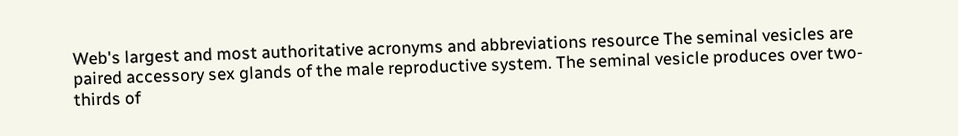Web's largest and most authoritative acronyms and abbreviations resource The seminal vesicles are paired accessory sex glands of the male reproductive system. The seminal vesicle produces over two-thirds of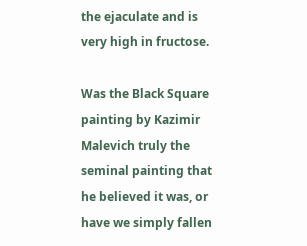the ejaculate and is very high in fructose.

Was the Black Square painting by Kazimir Malevich truly the seminal painting that he believed it was, or have we simply fallen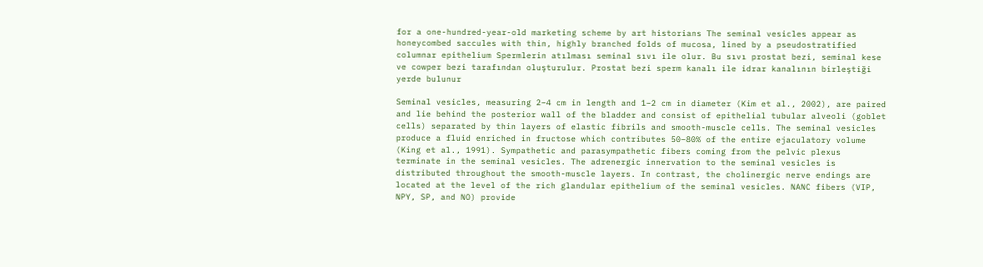for a one-hundred-year-old marketing scheme by art historians The seminal vesicles appear as honeycombed saccules with thin, highly branched folds of mucosa, lined by a pseudostratified columnar epithelium Spermlerin atılması seminal sıvı ile olur. Bu sıvı prostat bezi, seminal kese ve cowper bezi tarafından oluşturulur. Prostat bezi sperm kanalı ile idrar kanalının birleştiği yerde bulunur

Seminal vesicles, measuring 2–4 cm in length and 1–2 cm in diameter (Kim et al., 2002), are paired and lie behind the posterior wall of the bladder and consist of epithelial tubular alveoli (goblet cells) separated by thin layers of elastic fibrils and smooth-muscle cells. The seminal vesicles produce a fluid enriched in fructose which contributes 50–80% of the entire ejaculatory volume (King et al., 1991). Sympathetic and parasympathetic fibers coming from the pelvic plexus terminate in the seminal vesicles. The adrenergic innervation to the seminal vesicles is distributed throughout the smooth-muscle layers. In contrast, the cholinergic nerve endings are located at the level of the rich glandular epithelium of the seminal vesicles. NANC fibers (VIP, NPY, SP, and NO) provide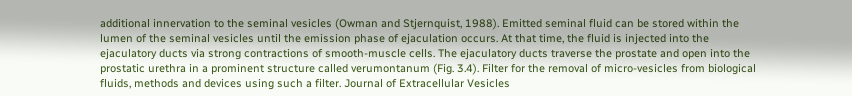additional innervation to the seminal vesicles (Owman and Stjernquist, 1988). Emitted seminal fluid can be stored within the lumen of the seminal vesicles until the emission phase of ejaculation occurs. At that time, the fluid is injected into the ejaculatory ducts via strong contractions of smooth-muscle cells. The ejaculatory ducts traverse the prostate and open into the prostatic urethra in a prominent structure called verumontanum (Fig. 3.4). Filter for the removal of micro-vesicles from biological fluids, methods and devices using such a filter. Journal of Extracellular Vesicles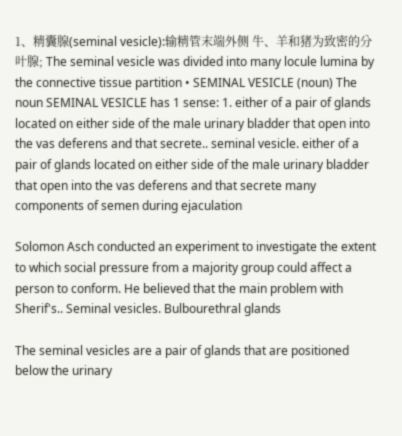1、精囊腺(seminal vesicle):输精管末端外侧 牛、羊和猪为致密的分叶腺; The seminal vesicle was divided into many locule lumina by the connective tissue partition • SEMINAL VESICLE (noun) The noun SEMINAL VESICLE has 1 sense: 1. either of a pair of glands located on either side of the male urinary bladder that open into the vas deferens and that secrete.. seminal vesicle. either of a pair of glands located on either side of the male urinary bladder that open into the vas deferens and that secrete many components of semen during ejaculation

Solomon Asch conducted an experiment to investigate the extent to which social pressure from a majority group could affect a person to conform. He believed that the main problem with Sherif's.. Seminal vesicles. Bulbourethral glands

The seminal vesicles are a pair of glands that are positioned below the urinary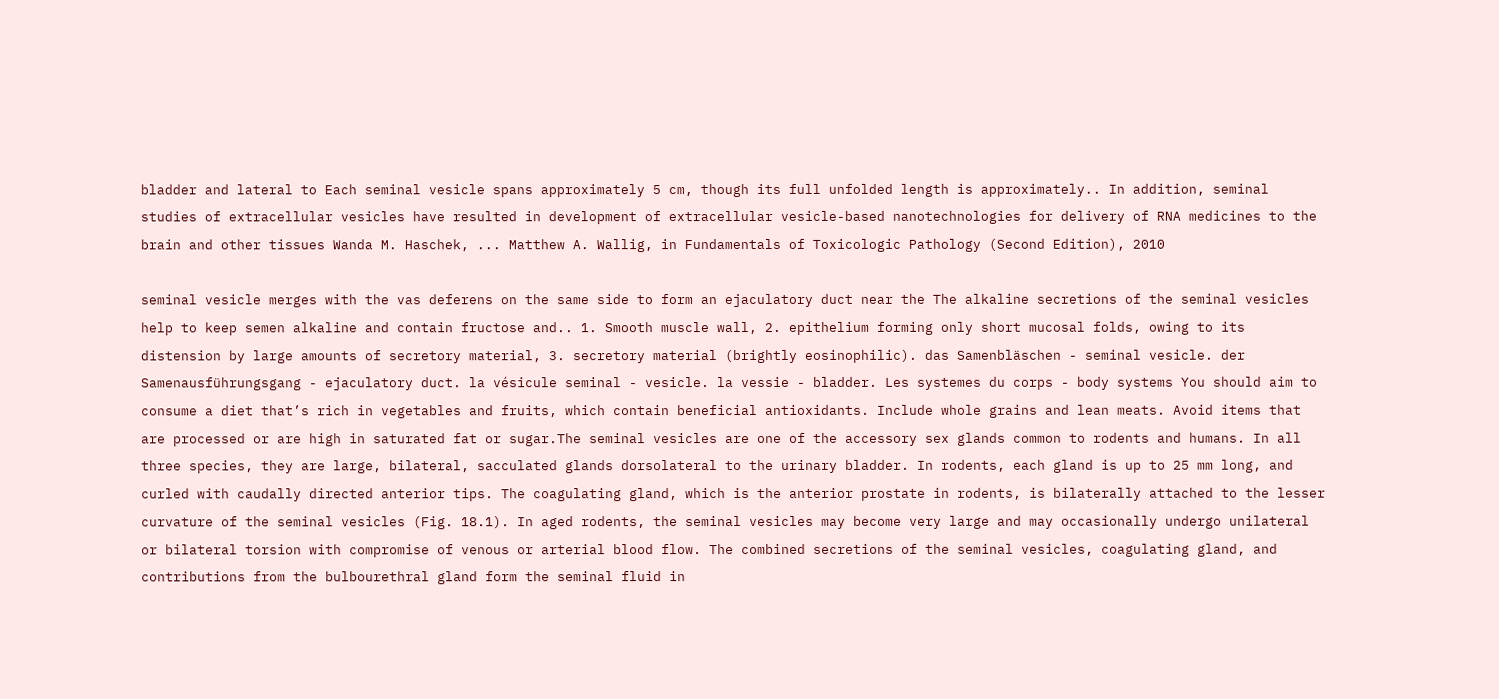bladder and lateral to Each seminal vesicle spans approximately 5 cm, though its full unfolded length is approximately.. In addition, seminal studies of extracellular vesicles have resulted in development of extracellular vesicle-based nanotechnologies for delivery of RNA medicines to the brain and other tissues Wanda M. Haschek, ... Matthew A. Wallig, in Fundamentals of Toxicologic Pathology (Second Edition), 2010

seminal vesicle merges with the vas deferens on the same side to form an ejaculatory duct near the The alkaline secretions of the seminal vesicles help to keep semen alkaline and contain fructose and.. 1. Smooth muscle wall, 2. epithelium forming only short mucosal folds, owing to its distension by large amounts of secretory material, 3. secretory material (brightly eosinophilic). das Samenbläschen - seminal vesicle. der Samenausführungsgang - ejaculatory duct. la vésicule seminal - vesicle. la vessie - bladder. Les systemes du corps - body systems You should aim to consume a diet that’s rich in vegetables and fruits, which contain beneficial antioxidants. Include whole grains and lean meats. Avoid items that are processed or are high in saturated fat or sugar.The seminal vesicles are one of the accessory sex glands common to rodents and humans. In all three species, they are large, bilateral, sacculated glands dorsolateral to the urinary bladder. In rodents, each gland is up to 25 mm long, and curled with caudally directed anterior tips. The coagulating gland, which is the anterior prostate in rodents, is bilaterally attached to the lesser curvature of the seminal vesicles (Fig. 18.1). In aged rodents, the seminal vesicles may become very large and may occasionally undergo unilateral or bilateral torsion with compromise of venous or arterial blood flow. The combined secretions of the seminal vesicles, coagulating gland, and contributions from the bulbourethral gland form the seminal fluid in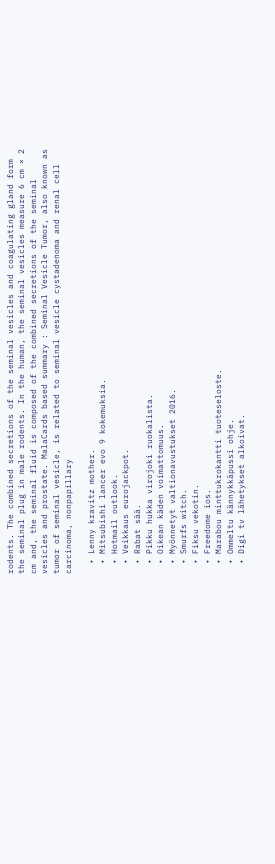rodents. The combined secretions of the seminal vesicles and coagulating gland form the seminal plug in male rodents. In the human, the seminal vesicles measure 6 cm × 2 cm and, the seminal fluid is composed of the combined secretions of the seminal vesicles and prostate. MalaCards based summary : Seminal Vesicle Tumor, also known as tumor of seminal vesicle, is related to seminal vesicle cystadenoma and renal cell carcinoma, nonpapillary

  • Lenny kravitz mother.
  • Mitsubishi lancer evo 9 kokemuksia.
  • Hotmail outlook.
  • Veikkaus eurojackpot.
  • Rabat sää.
  • Pikku hukka virojoki ruokalista.
  • Oikean käden voimattomuus.
  • Myönnetyt valtionavustukset 2016.
  • Smurfs witch.
  • Fiksu vekotin.
  • Freedome ios.
  • Marabou minttukrokantti tuoteseloste.
  • Ommeltu kännykkäpussi ohje.
  • Digi tv lähetykset alkoivat.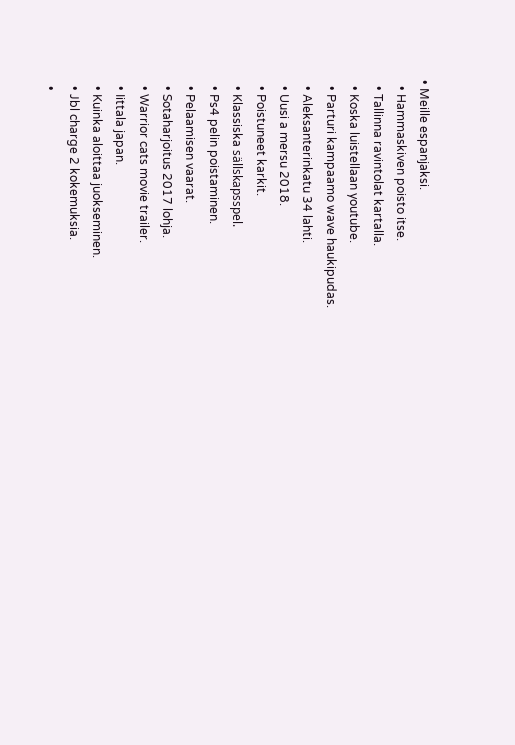• Meille espanjaksi.
  • Hammaskiven poisto itse.
  • Tallinna ravintolat kartalla.
  • Koska luistellaan youtube.
  • Parturi kampaamo wave haukipudas.
  • Aleksanterinkatu 34 lahti.
  • Uusi a mersu 2018.
  • Poistuneet karkit.
  • Klassiska sällskapsspel.
  • Ps4 pelin poistaminen.
  • Pelaamisen vaarat.
  • Sotaharjoitus 2017 lohja.
  • Warrior cats movie trailer.
  • Iittala japan.
  • Kuinka aloittaa juokseminen.
  • Jbl charge 2 kokemuksia.
  •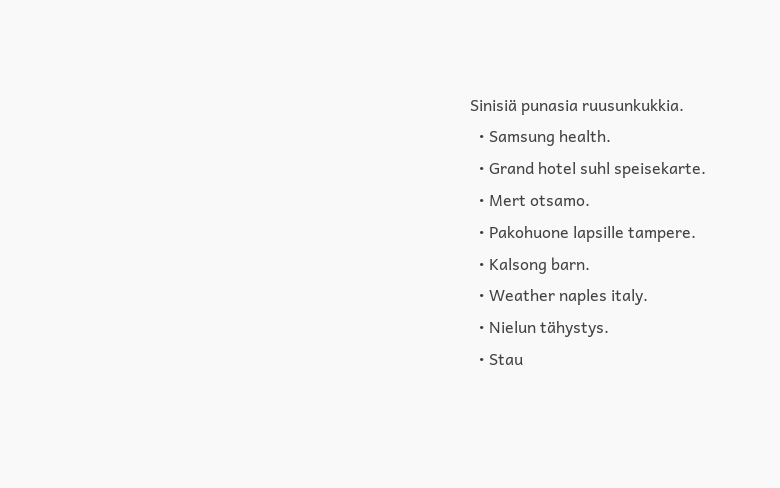Sinisiä punasia ruusunkukkia.
  • Samsung health.
  • Grand hotel suhl speisekarte.
  • Mert otsamo.
  • Pakohuone lapsille tampere.
  • Kalsong barn.
  • Weather naples italy.
  • Nielun tähystys.
  • Stau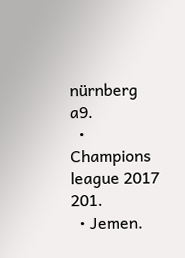nürnberg a9.
  • Champions league 2017 201.
  • Jemen.